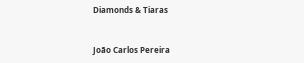Diamonds & Tiaras


João Carlos Pereira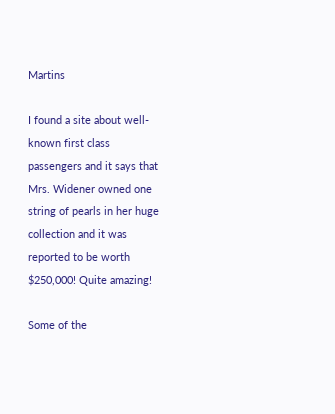Martins

I found a site about well-known first class passengers and it says that Mrs. Widener owned one string of pearls in her huge collection and it was reported to be worth $250,000! Quite amazing!

Some of the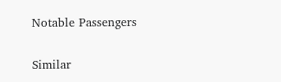Notable Passengers

Similar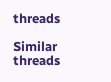threads

Similar threads